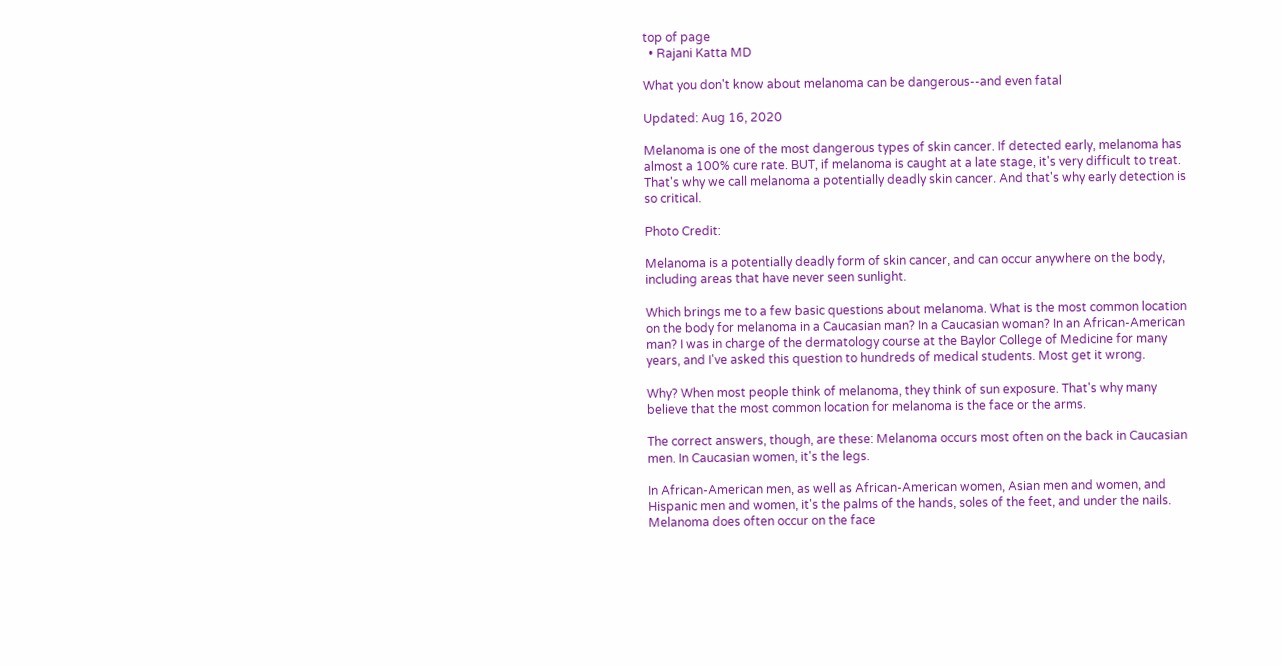top of page
  • Rajani Katta MD

What you don't know about melanoma can be dangerous--and even fatal

Updated: Aug 16, 2020

Melanoma is one of the most dangerous types of skin cancer. If detected early, melanoma has almost a 100% cure rate. BUT, if melanoma is caught at a late stage, it's very difficult to treat. That's why we call melanoma a potentially deadly skin cancer. And that's why early detection is so critical.

Photo Credit:

Melanoma is a potentially deadly form of skin cancer, and can occur anywhere on the body, including areas that have never seen sunlight.

Which brings me to a few basic questions about melanoma. What is the most common location on the body for melanoma in a Caucasian man? In a Caucasian woman? In an African-American man? I was in charge of the dermatology course at the Baylor College of Medicine for many years, and I've asked this question to hundreds of medical students. Most get it wrong.

Why? When most people think of melanoma, they think of sun exposure. That's why many believe that the most common location for melanoma is the face or the arms.

The correct answers, though, are these: Melanoma occurs most often on the back in Caucasian men. In Caucasian women, it's the legs.

In African-American men, as well as African-American women, Asian men and women, and Hispanic men and women, it's the palms of the hands, soles of the feet, and under the nails. Melanoma does often occur on the face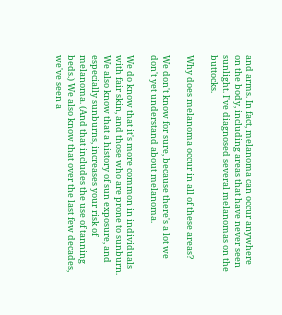and arms. In fact, melanoma can occur anywhere on the body, including areas that have never seen sunlight. I've diagnosed several melanomas on the buttocks.

Why does melanoma occur in all of these areas?

We don't know for sure, because there's a lot we don't yet understand about melanoma.

We do know that it's more common in individuals with fair skin, and those who are prone to sunburn. We also know that a history of sun exposure, and especially sunburns, increases your risk of melanoma. (And that includes the use of tanning beds.) We also know that over the last few decades, we've seen a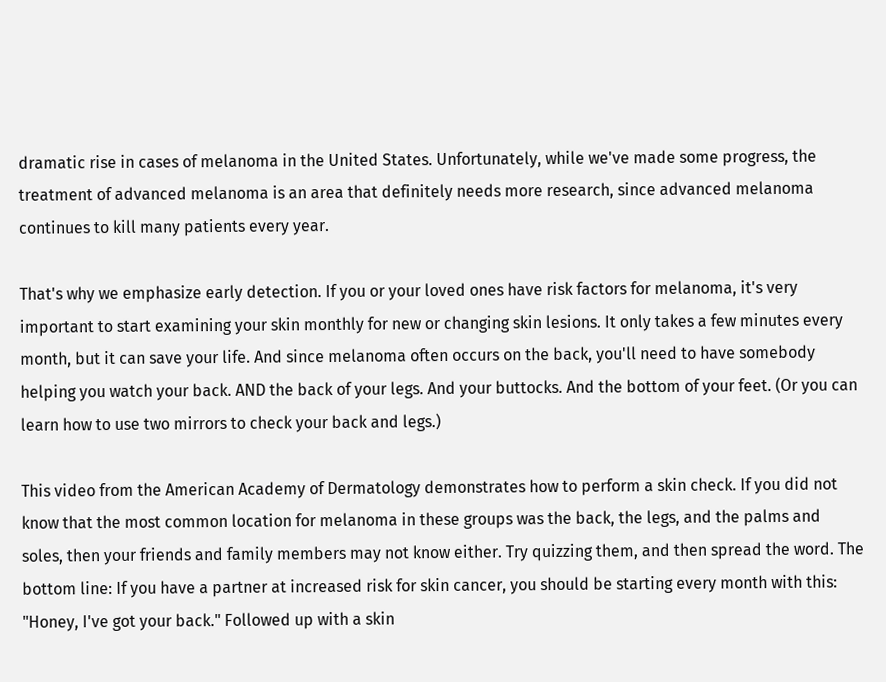dramatic rise in cases of melanoma in the United States. Unfortunately, while we've made some progress, the treatment of advanced melanoma is an area that definitely needs more research, since advanced melanoma continues to kill many patients every year.

That's why we emphasize early detection. If you or your loved ones have risk factors for melanoma, it's very important to start examining your skin monthly for new or changing skin lesions. It only takes a few minutes every month, but it can save your life. And since melanoma often occurs on the back, you'll need to have somebody helping you watch your back. AND the back of your legs. And your buttocks. And the bottom of your feet. (Or you can learn how to use two mirrors to check your back and legs.)

This video from the American Academy of Dermatology demonstrates how to perform a skin check. If you did not know that the most common location for melanoma in these groups was the back, the legs, and the palms and soles, then your friends and family members may not know either. Try quizzing them, and then spread the word. The bottom line: If you have a partner at increased risk for skin cancer, you should be starting every month with this: "Honey, I've got your back." Followed up with a skin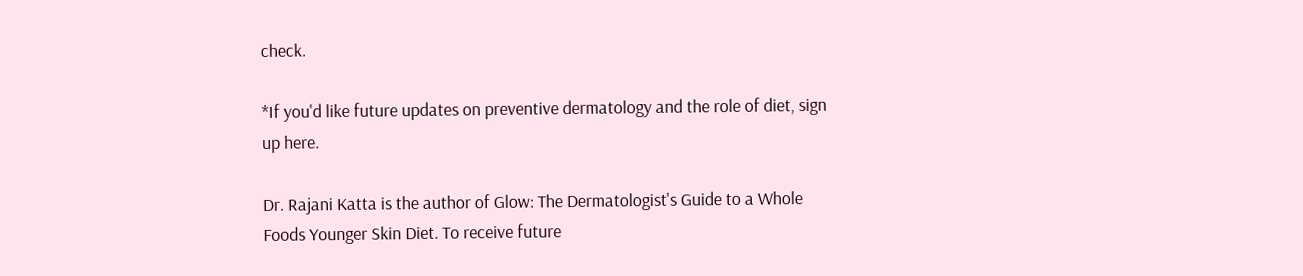check.

*If you'd like future updates on preventive dermatology and the role of diet, sign up here.

Dr. Rajani Katta is the author of Glow: The Dermatologist's Guide to a Whole Foods Younger Skin Diet. To receive future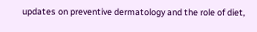updates on preventive dermatology and the role of diet,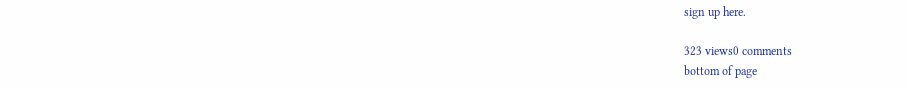sign up here.

323 views0 comments
bottom of page